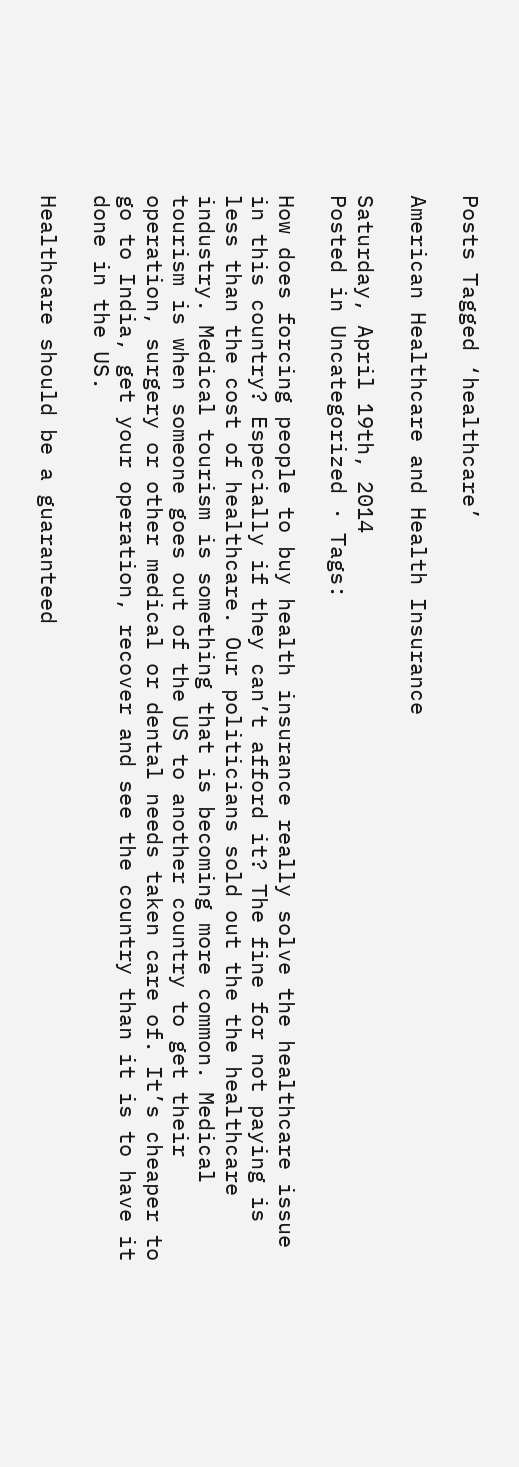Posts Tagged ‘healthcare’

American Healthcare and Health Insurance

Saturday, April 19th, 2014
Posted in Uncategorized · Tags:

How does forcing people to buy health insurance really solve the healthcare issue in this country? Especially if they can’t afford it? The fine for not paying is less than the cost of healthcare. Our politicians sold out the the healthcare industry. Medical tourism is something that is becoming more common. Medical tourism is when someone goes out of the US to another country to get their operation, surgery or other medical or dental needs taken care of. It’s cheaper to go to India, get your operation, recover and see the country than it is to have it done in the US.

Healthcare should be a guaranteed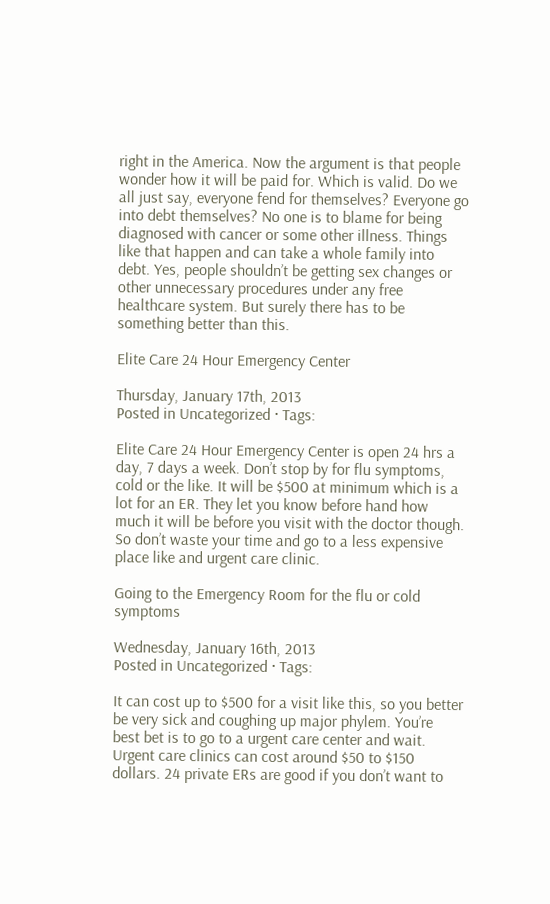right in the America. Now the argument is that people wonder how it will be paid for. Which is valid. Do we all just say, everyone fend for themselves? Everyone go into debt themselves? No one is to blame for being diagnosed with cancer or some other illness. Things like that happen and can take a whole family into debt. Yes, people shouldn’t be getting sex changes or other unnecessary procedures under any free healthcare system. But surely there has to be something better than this.

Elite Care 24 Hour Emergency Center

Thursday, January 17th, 2013
Posted in Uncategorized · Tags:

Elite Care 24 Hour Emergency Center is open 24 hrs a day, 7 days a week. Don’t stop by for flu symptoms, cold or the like. It will be $500 at minimum which is a lot for an ER. They let you know before hand how much it will be before you visit with the doctor though. So don’t waste your time and go to a less expensive place like and urgent care clinic.

Going to the Emergency Room for the flu or cold symptoms

Wednesday, January 16th, 2013
Posted in Uncategorized · Tags:

It can cost up to $500 for a visit like this, so you better be very sick and coughing up major phylem. You’re best bet is to go to a urgent care center and wait. Urgent care clinics can cost around $50 to $150 dollars. 24 private ERs are good if you don’t want to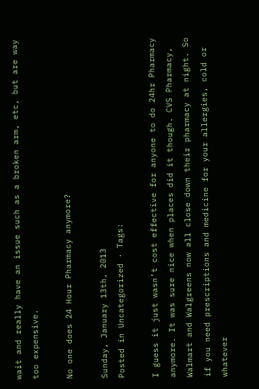wait and really have an issue such as a broken arm, etc, but are way too expensive.

No one does 24 Hour Pharmacy anymore?

Sunday, January 13th, 2013
Posted in Uncategorized · Tags:

I guess it just wasn’t cost effective for anyone to do 24hr Pharmacy anymore. It was sure nice when places did it though. CVS Pharmacy, Walmart and Walgreens now all close down their pharmacy at night. So if you need prescriptions and medicine for your allergies, cold or whatever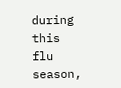during this flu season,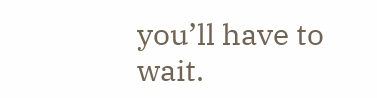you’ll have to wait.